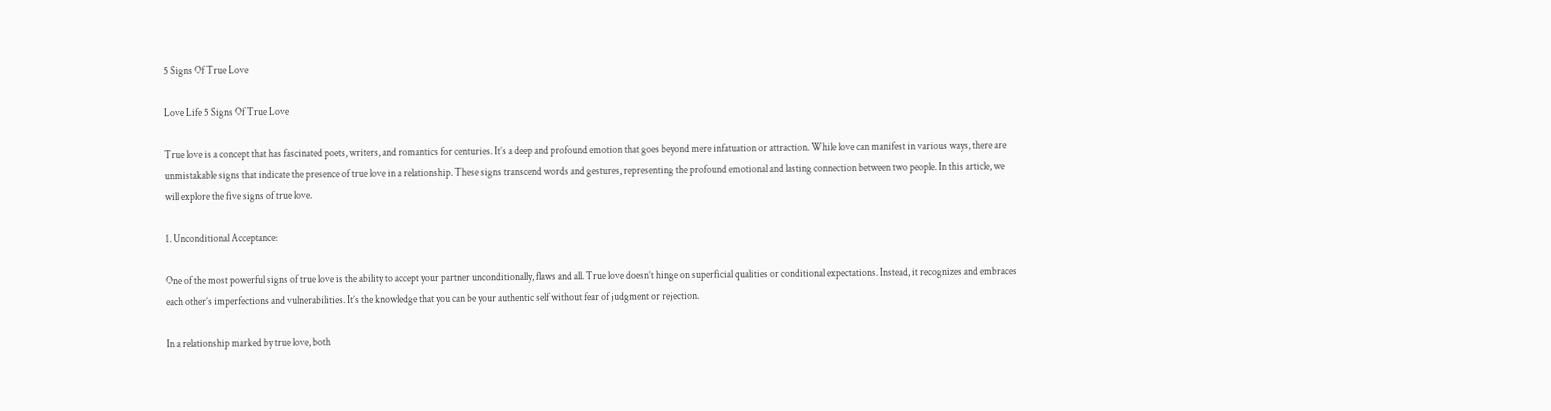5 Signs Of True Love

Love Life 5 Signs Of True Love

True love is a concept that has fascinated poets, writers, and romantics for centuries. It’s a deep and profound emotion that goes beyond mere infatuation or attraction. While love can manifest in various ways, there are unmistakable signs that indicate the presence of true love in a relationship. These signs transcend words and gestures, representing the profound emotional and lasting connection between two people. In this article, we will explore the five signs of true love.

1. Unconditional Acceptance:

One of the most powerful signs of true love is the ability to accept your partner unconditionally, flaws and all. True love doesn’t hinge on superficial qualities or conditional expectations. Instead, it recognizes and embraces each other’s imperfections and vulnerabilities. It’s the knowledge that you can be your authentic self without fear of judgment or rejection.

In a relationship marked by true love, both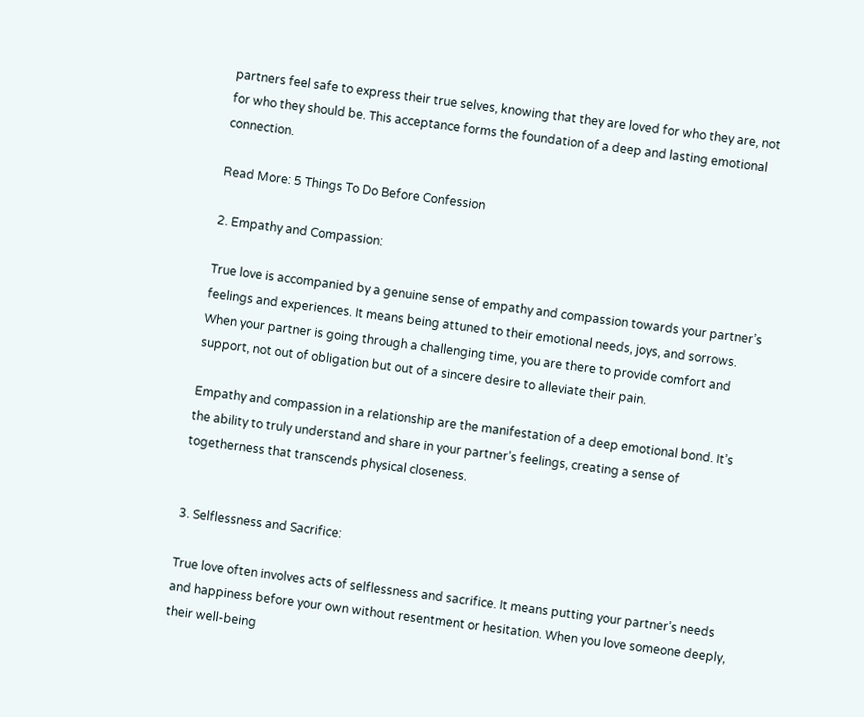partners feel safe to express their true selves, knowing that they are loved for who they are, not for who they should be. This acceptance forms the foundation of a deep and lasting emotional connection.

Read More: 5 Things To Do Before Confession

2. Empathy and Compassion:

True love is accompanied by a genuine sense of empathy and compassion towards your partner’s feelings and experiences. It means being attuned to their emotional needs, joys, and sorrows. When your partner is going through a challenging time, you are there to provide comfort and support, not out of obligation but out of a sincere desire to alleviate their pain.

Empathy and compassion in a relationship are the manifestation of a deep emotional bond. It’s the ability to truly understand and share in your partner’s feelings, creating a sense of togetherness that transcends physical closeness.


3. Selflessness and Sacrifice:

True love often involves acts of selflessness and sacrifice. It means putting your partner’s needs and happiness before your own without resentment or hesitation. When you love someone deeply, their well-being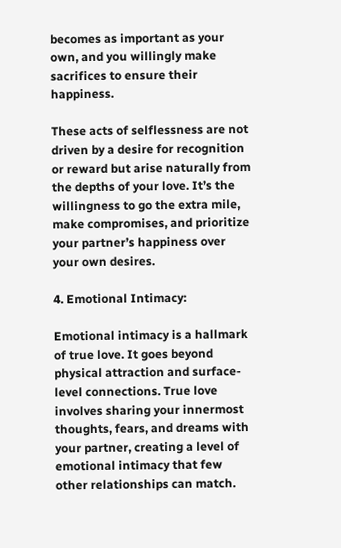becomes as important as your own, and you willingly make sacrifices to ensure their happiness.

These acts of selflessness are not driven by a desire for recognition or reward but arise naturally from the depths of your love. It’s the willingness to go the extra mile, make compromises, and prioritize your partner’s happiness over your own desires.

4. Emotional Intimacy:

Emotional intimacy is a hallmark of true love. It goes beyond physical attraction and surface-level connections. True love involves sharing your innermost thoughts, fears, and dreams with your partner, creating a level of emotional intimacy that few other relationships can match.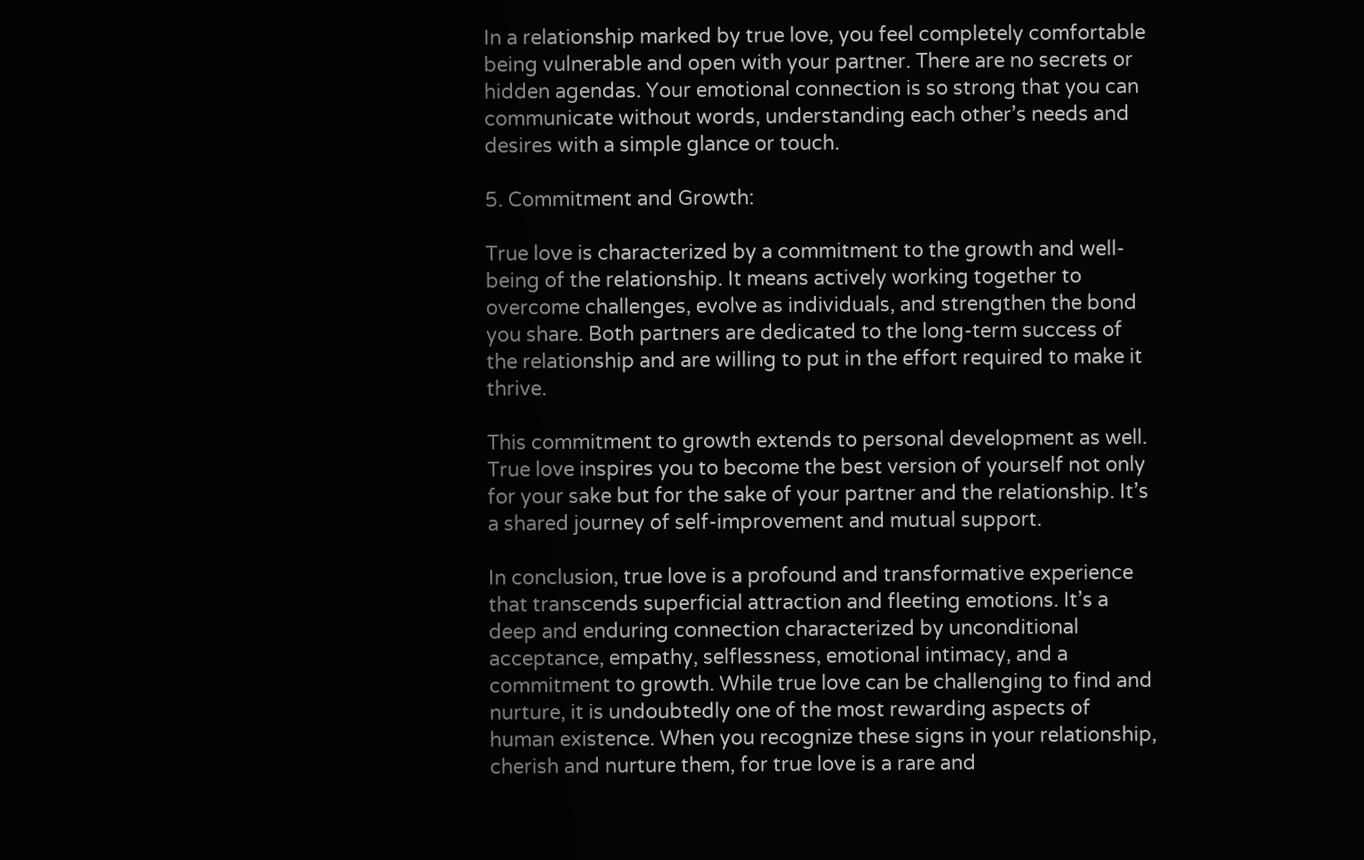In a relationship marked by true love, you feel completely comfortable being vulnerable and open with your partner. There are no secrets or hidden agendas. Your emotional connection is so strong that you can communicate without words, understanding each other’s needs and desires with a simple glance or touch.

5. Commitment and Growth:

True love is characterized by a commitment to the growth and well-being of the relationship. It means actively working together to overcome challenges, evolve as individuals, and strengthen the bond you share. Both partners are dedicated to the long-term success of the relationship and are willing to put in the effort required to make it thrive.

This commitment to growth extends to personal development as well. True love inspires you to become the best version of yourself not only for your sake but for the sake of your partner and the relationship. It’s a shared journey of self-improvement and mutual support.

In conclusion, true love is a profound and transformative experience that transcends superficial attraction and fleeting emotions. It’s a deep and enduring connection characterized by unconditional acceptance, empathy, selflessness, emotional intimacy, and a commitment to growth. While true love can be challenging to find and nurture, it is undoubtedly one of the most rewarding aspects of human existence. When you recognize these signs in your relationship, cherish and nurture them, for true love is a rare and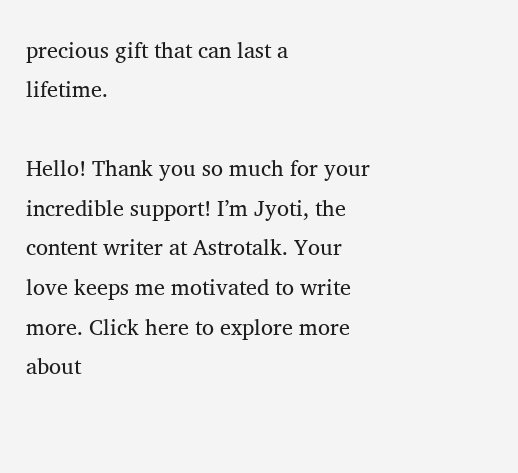precious gift that can last a lifetime.

Hello! Thank you so much for your incredible support! I’m Jyoti, the content writer at Astrotalk. Your love keeps me motivated to write more. Click here to explore more about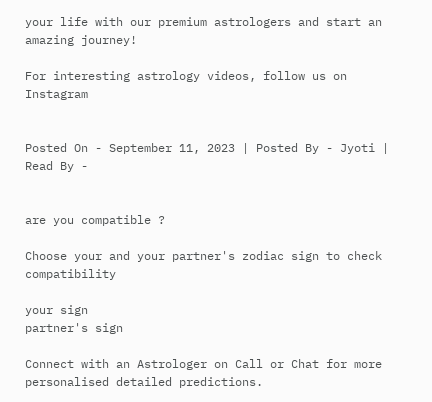your life with our premium astrologers and start an amazing journey!

For interesting astrology videos, follow us on Instagram


Posted On - September 11, 2023 | Posted By - Jyoti | Read By -


are you compatible ?

Choose your and your partner's zodiac sign to check compatibility

your sign
partner's sign

Connect with an Astrologer on Call or Chat for more personalised detailed predictions.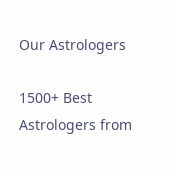Our Astrologers

1500+ Best Astrologers from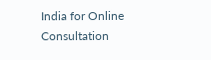India for Online Consultation